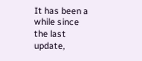It has been a while since the last update,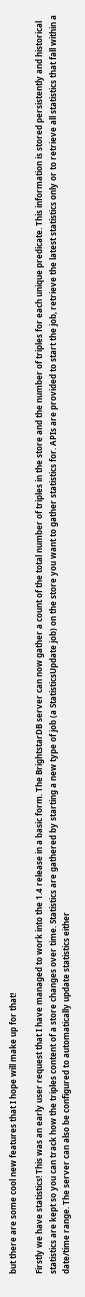but there are some cool new features that I hope will make up for that!

Firstly we have statistics! This was an early user request that I have managed to work into the 1.4 release in a basic form. The BrightstarDB server can now gather a count of the total number of triples in the store and the number of triples for each unique predicate. This information is stored persistently and historical statistics are kept so you can track how the triples content of a store changes over time. Statistics are gathered by starting a new type of job (a StatisticsUpdate job) on the store you want to gather statistics for. APIs are provided to start the job, retrieve the latest statistics only or to retrieve all statistics that fall within a date/time range. The server can also be configured to automatically update statistics either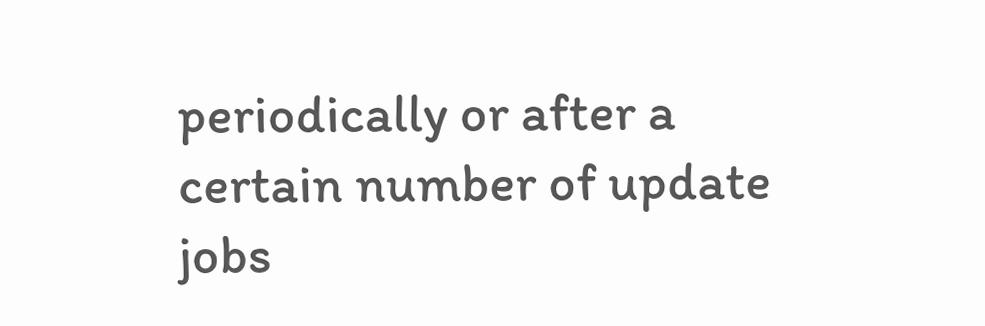periodically or after a certain number of update jobs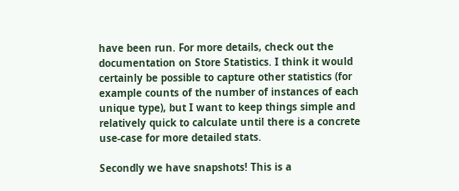have been run. For more details, check out the documentation on Store Statistics. I think it would certainly be possible to capture other statistics (for example counts of the number of instances of each unique type), but I want to keep things simple and relatively quick to calculate until there is a concrete use-case for more detailed stats.

Secondly we have snapshots! This is a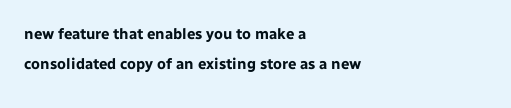new feature that enables you to make a consolidated copy of an existing store as a new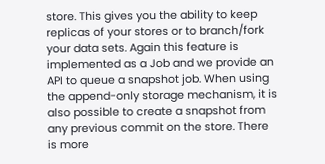store. This gives you the ability to keep replicas of your stores or to branch/fork your data sets. Again this feature is implemented as a Job and we provide an API to queue a snapshot job. When using the append-only storage mechanism, it is also possible to create a snapshot from any previous commit on the store. There is more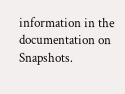information in the documentation on Snapshots.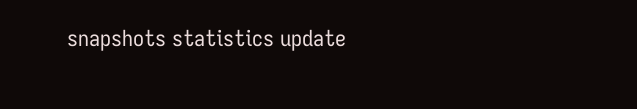snapshots statistics update